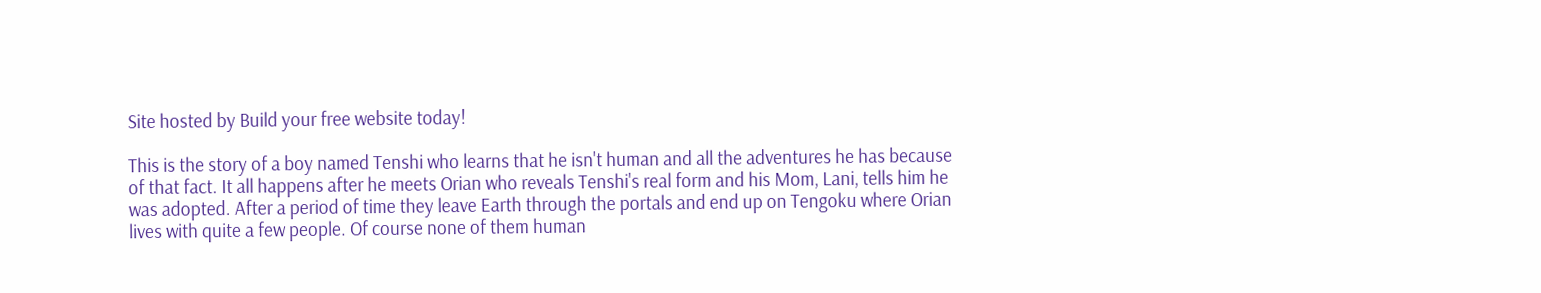Site hosted by Build your free website today!

This is the story of a boy named Tenshi who learns that he isn't human and all the adventures he has because of that fact. It all happens after he meets Orian who reveals Tenshi's real form and his Mom, Lani, tells him he was adopted. After a period of time they leave Earth through the portals and end up on Tengoku where Orian lives with quite a few people. Of course none of them human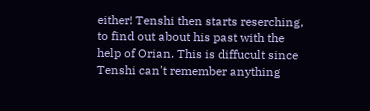either! Tenshi then starts reserching, to find out about his past with the help of Orian. This is diffucult since Tenshi can't remember anything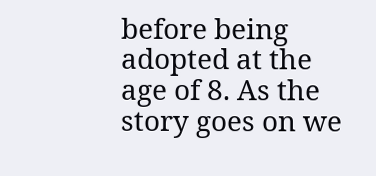before being adopted at the age of 8. As the story goes on we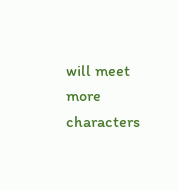will meet more characters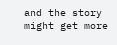and the story might get more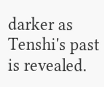darker as Tenshi's past is revealed.